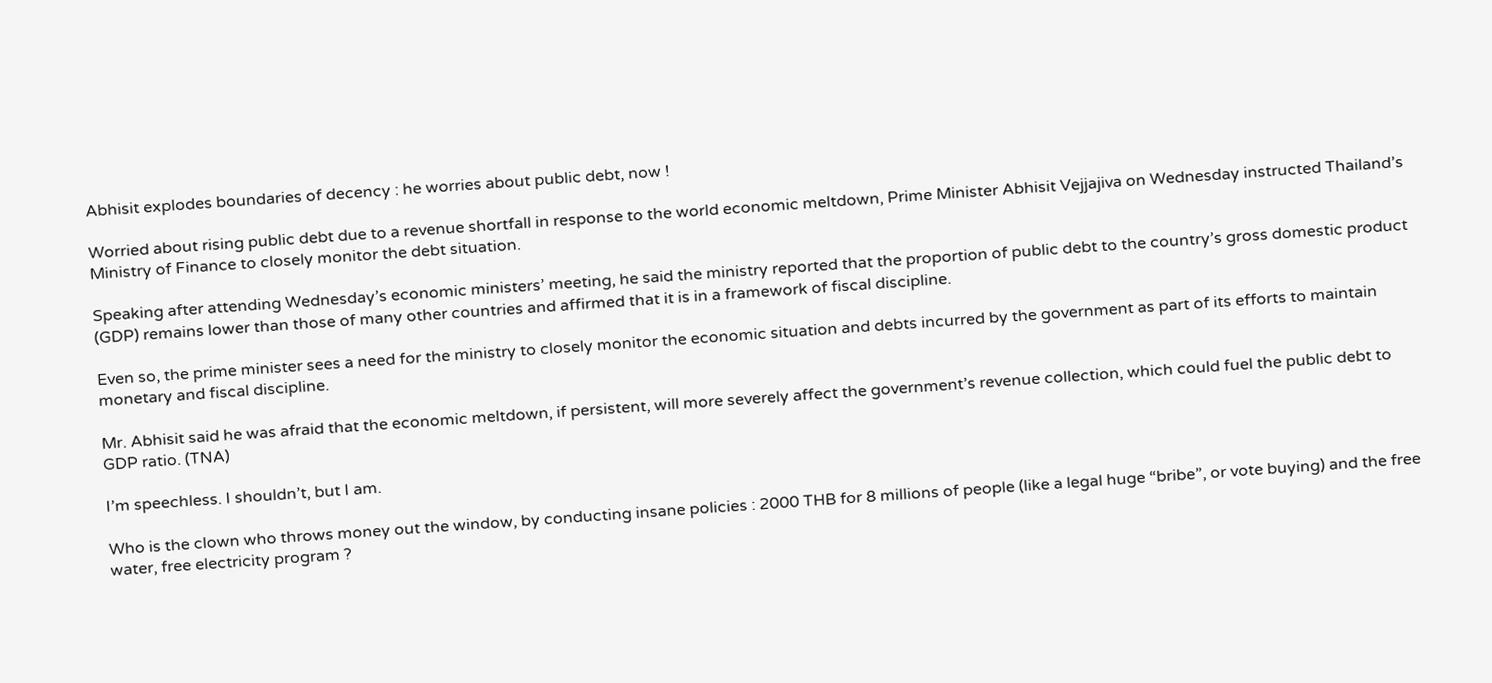Abhisit explodes boundaries of decency : he worries about public debt, now !

Worried about rising public debt due to a revenue shortfall in response to the world economic meltdown, Prime Minister Abhisit Vejjajiva on Wednesday instructed Thailand’s Ministry of Finance to closely monitor the debt situation.

Speaking after attending Wednesday’s economic ministers’ meeting, he said the ministry reported that the proportion of public debt to the country’s gross domestic product (GDP) remains lower than those of many other countries and affirmed that it is in a framework of fiscal discipline.

Even so, the prime minister sees a need for the ministry to closely monitor the economic situation and debts incurred by the government as part of its efforts to maintain monetary and fiscal discipline.

Mr. Abhisit said he was afraid that the economic meltdown, if persistent, will more severely affect the government’s revenue collection, which could fuel the public debt to GDP ratio. (TNA)

I’m speechless. I shouldn’t, but I am.

Who is the clown who throws money out the window, by conducting insane policies : 2000 THB for 8 millions of people (like a legal huge “bribe”, or vote buying) and the free water, free electricity program ?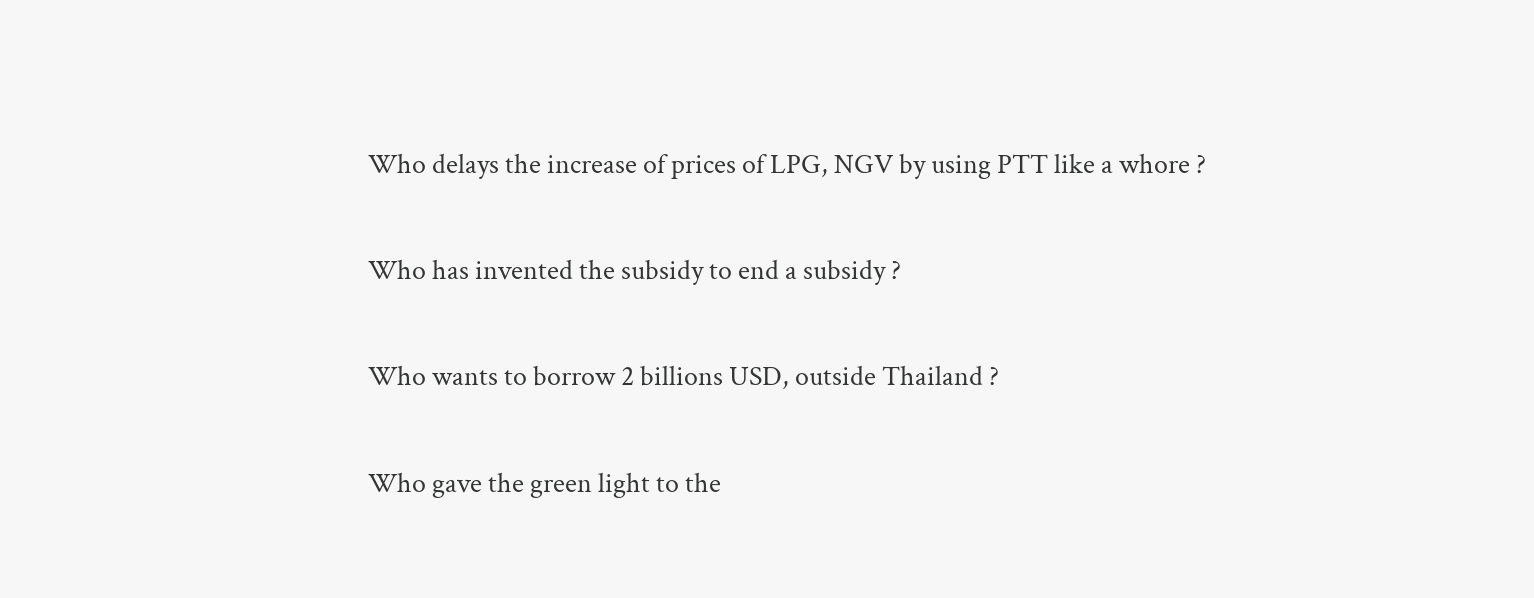Who delays the increase of prices of LPG, NGV by using PTT like a whore ?

Who has invented the subsidy to end a subsidy ?

Who wants to borrow 2 billions USD, outside Thailand ?

Who gave the green light to the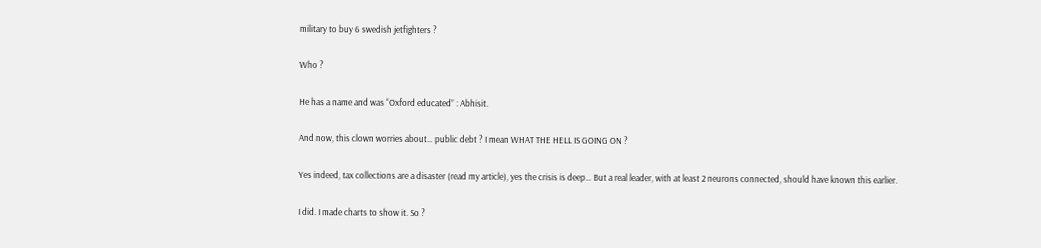military to buy 6 swedish jetfighters ?

Who ?

He has a name and was “Oxford educated” : Abhisit.

And now, this clown worries about… public debt ? I mean WHAT THE HELL IS GOING ON ?

Yes indeed, tax collections are a disaster (read my article), yes the crisis is deep… But a real leader, with at least 2 neurons connected, should have known this earlier.

I did. I made charts to show it. So ?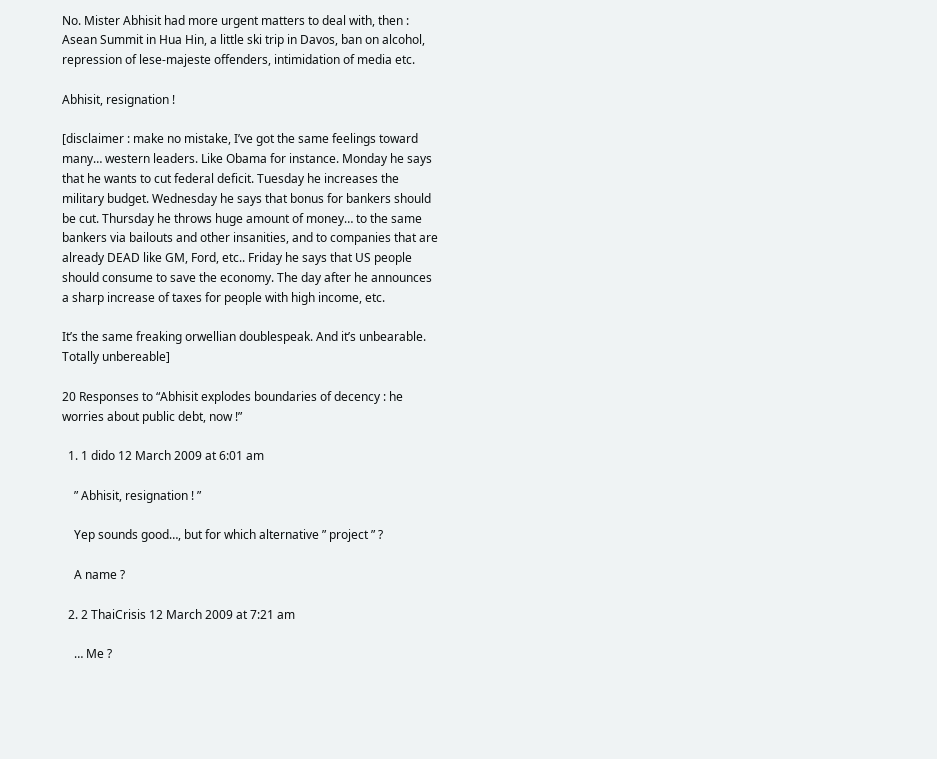No. Mister Abhisit had more urgent matters to deal with, then : Asean Summit in Hua Hin, a little ski trip in Davos, ban on alcohol, repression of lese-majeste offenders, intimidation of media etc.

Abhisit, resignation !

[disclaimer : make no mistake, I’ve got the same feelings toward many… western leaders. Like Obama for instance. Monday he says that he wants to cut federal deficit. Tuesday he increases the military budget. Wednesday he says that bonus for bankers should be cut. Thursday he throws huge amount of money… to the same bankers via bailouts and other insanities, and to companies that are already DEAD like GM, Ford, etc.. Friday he says that US people should consume to save the economy. The day after he announces a sharp increase of taxes for people with high income, etc.

It’s the same freaking orwellian doublespeak. And it’s unbearable. Totally unbereable]

20 Responses to “Abhisit explodes boundaries of decency : he worries about public debt, now !”

  1. 1 dido 12 March 2009 at 6:01 am

    ” Abhisit, resignation ! ”

    Yep sounds good…, but for which alternative ” project ” ?

    A name ?

  2. 2 ThaiCrisis 12 March 2009 at 7:21 am

    … Me ?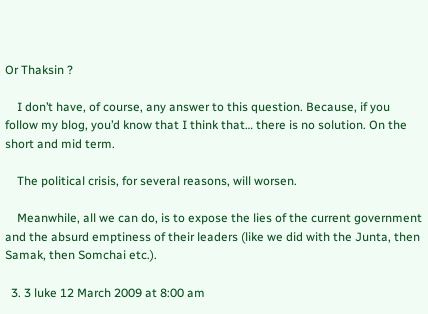Or Thaksin ?

    I don’t have, of course, any answer to this question. Because, if you follow my blog, you’d know that I think that… there is no solution. On the short and mid term.

    The political crisis, for several reasons, will worsen.

    Meanwhile, all we can do, is to expose the lies of the current government and the absurd emptiness of their leaders (like we did with the Junta, then Samak, then Somchai etc.).

  3. 3 luke 12 March 2009 at 8:00 am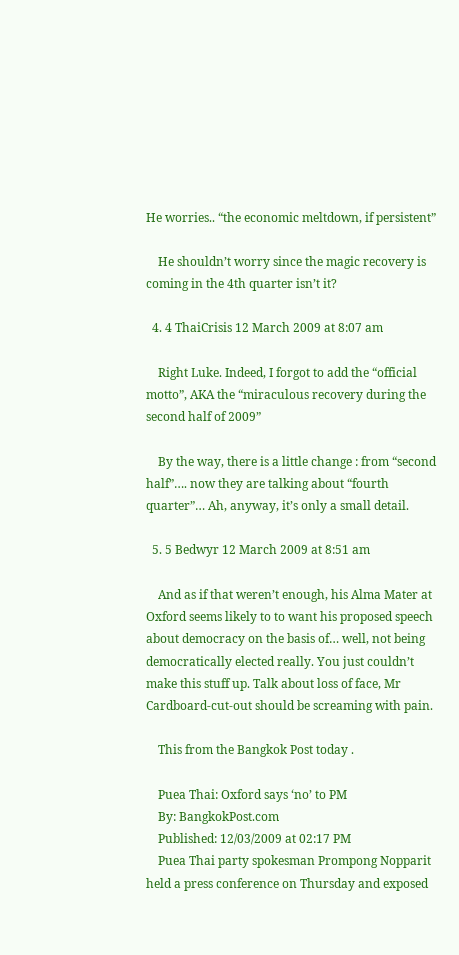He worries.. “the economic meltdown, if persistent”

    He shouldn’t worry since the magic recovery is coming in the 4th quarter isn’t it?

  4. 4 ThaiCrisis 12 March 2009 at 8:07 am

    Right Luke. Indeed, I forgot to add the “official motto”, AKA the “miraculous recovery during the second half of 2009”

    By the way, there is a little change : from “second half”…. now they are talking about “fourth quarter”… Ah, anyway, it’s only a small detail.

  5. 5 Bedwyr 12 March 2009 at 8:51 am

    And as if that weren’t enough, his Alma Mater at Oxford seems likely to to want his proposed speech about democracy on the basis of… well, not being democratically elected really. You just couldn’t make this stuff up. Talk about loss of face, Mr Cardboard-cut-out should be screaming with pain.

    This from the Bangkok Post today .

    Puea Thai: Oxford says ‘no’ to PM
    By: BangkokPost.com
    Published: 12/03/2009 at 02:17 PM
    Puea Thai party spokesman Prompong Nopparit held a press conference on Thursday and exposed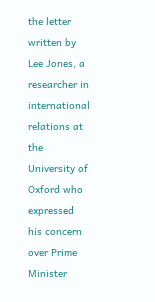the letter written by Lee Jones, a researcher in international relations at the University of Oxford who expressed his concern over Prime Minister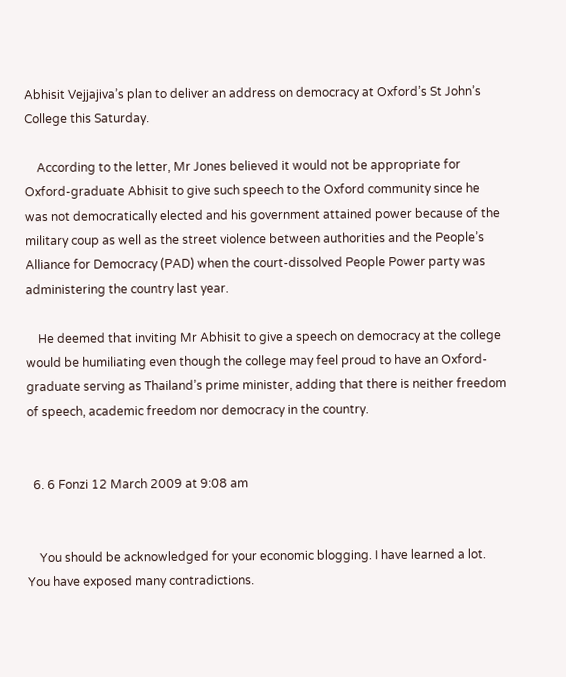Abhisit Vejjajiva’s plan to deliver an address on democracy at Oxford’s St John’s College this Saturday.

    According to the letter, Mr Jones believed it would not be appropriate for Oxford-graduate Abhisit to give such speech to the Oxford community since he was not democratically elected and his government attained power because of the military coup as well as the street violence between authorities and the People’s Alliance for Democracy (PAD) when the court-dissolved People Power party was administering the country last year.

    He deemed that inviting Mr Abhisit to give a speech on democracy at the college would be humiliating even though the college may feel proud to have an Oxford-graduate serving as Thailand’s prime minister, adding that there is neither freedom of speech, academic freedom nor democracy in the country.


  6. 6 Fonzi 12 March 2009 at 9:08 am


    You should be acknowledged for your economic blogging. I have learned a lot. You have exposed many contradictions.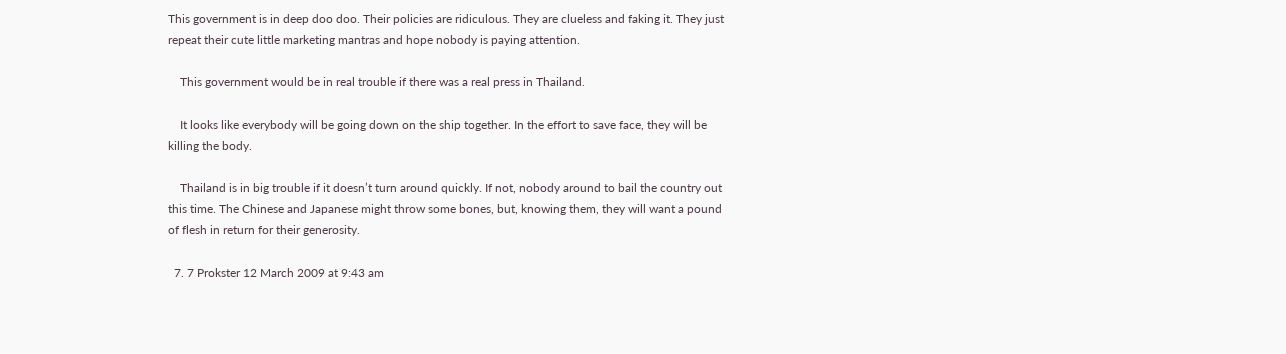This government is in deep doo doo. Their policies are ridiculous. They are clueless and faking it. They just repeat their cute little marketing mantras and hope nobody is paying attention.

    This government would be in real trouble if there was a real press in Thailand.

    It looks like everybody will be going down on the ship together. In the effort to save face, they will be killing the body.

    Thailand is in big trouble if it doesn’t turn around quickly. If not, nobody around to bail the country out this time. The Chinese and Japanese might throw some bones, but, knowing them, they will want a pound of flesh in return for their generosity.

  7. 7 Prokster 12 March 2009 at 9:43 am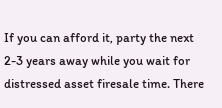If you can afford it, party the next 2-3 years away while you wait for distressed asset firesale time. There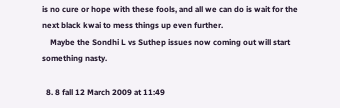is no cure or hope with these fools, and all we can do is wait for the next black kwai to mess things up even further.
    Maybe the Sondhi L vs Suthep issues now coming out will start something nasty.

  8. 8 fall 12 March 2009 at 11:49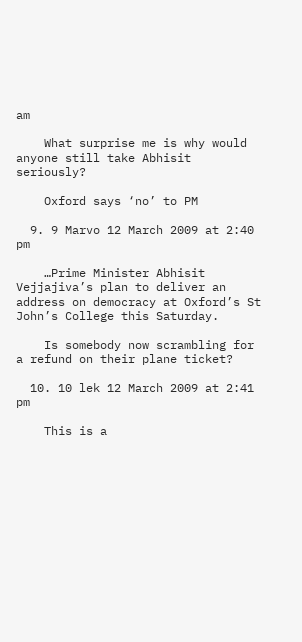am

    What surprise me is why would anyone still take Abhisit seriously?

    Oxford says ‘no’ to PM

  9. 9 Marvo 12 March 2009 at 2:40 pm

    …Prime Minister Abhisit Vejjajiva’s plan to deliver an address on democracy at Oxford’s St John’s College this Saturday.

    Is somebody now scrambling for a refund on their plane ticket?

  10. 10 lek 12 March 2009 at 2:41 pm

    This is a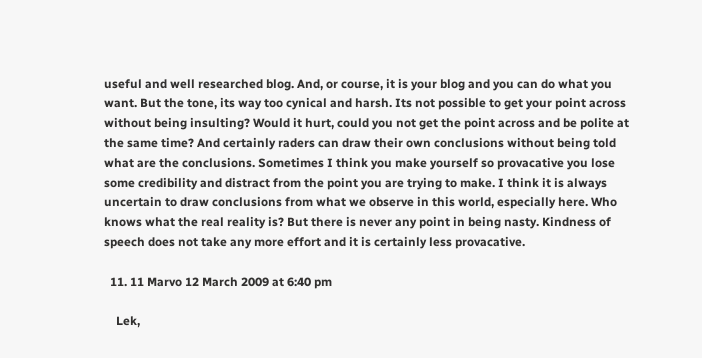useful and well researched blog. And, or course, it is your blog and you can do what you want. But the tone, its way too cynical and harsh. Its not possible to get your point across without being insulting? Would it hurt, could you not get the point across and be polite at the same time? And certainly raders can draw their own conclusions without being told what are the conclusions. Sometimes I think you make yourself so provacative you lose some credibility and distract from the point you are trying to make. I think it is always uncertain to draw conclusions from what we observe in this world, especially here. Who knows what the real reality is? But there is never any point in being nasty. Kindness of speech does not take any more effort and it is certainly less provacative.

  11. 11 Marvo 12 March 2009 at 6:40 pm

    Lek,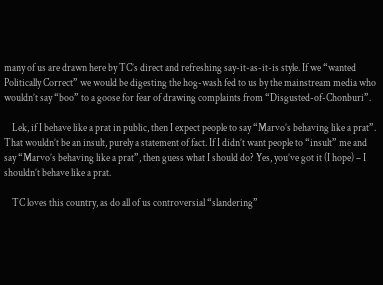many of us are drawn here by TC’s direct and refreshing say-it-as-it-is style. If we “wanted Politically Correct” we would be digesting the hog-wash fed to us by the mainstream media who wouldn’t say “boo” to a goose for fear of drawing complaints from “Disgusted-of-Chonburi”.

    Lek, if I behave like a prat in public, then I expect people to say “Marvo’s behaving like a prat”. That wouldn’t be an insult, purely a statement of fact. If I didn’t want people to “insult” me and say “Marvo’s behaving like a prat”, then guess what I should do? Yes, you’ve got it (I hope) – I shouldn’t behave like a prat.

    TC loves this country, as do all of us controversial “slandering”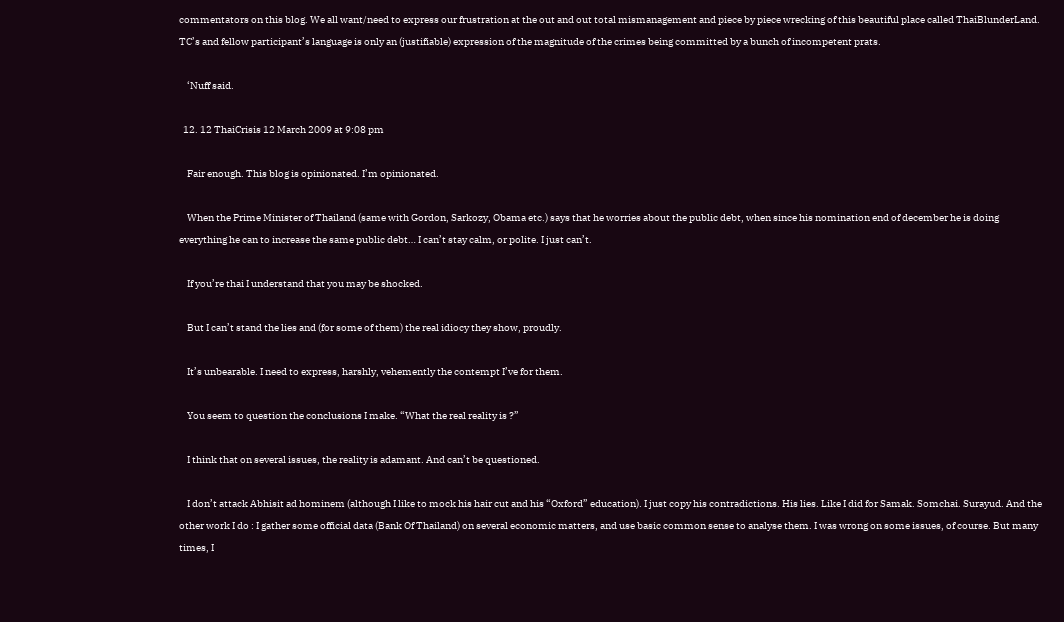commentators on this blog. We all want/need to express our frustration at the out and out total mismanagement and piece by piece wrecking of this beautiful place called ThaiBlunderLand. TC’s and fellow participant’s language is only an (justifiable) expression of the magnitude of the crimes being committed by a bunch of incompetent prats.

    ‘Nuff said.

  12. 12 ThaiCrisis 12 March 2009 at 9:08 pm

    Fair enough. This blog is opinionated. I’m opinionated.

    When the Prime Minister of Thailand (same with Gordon, Sarkozy, Obama etc.) says that he worries about the public debt, when since his nomination end of december he is doing everything he can to increase the same public debt… I can’t stay calm, or polite. I just can’t.

    If you’re thai I understand that you may be shocked.

    But I can’t stand the lies and (for some of them) the real idiocy they show, proudly.

    It’s unbearable. I need to express, harshly, vehemently the contempt I’ve for them.

    You seem to question the conclusions I make. “What the real reality is ?”

    I think that on several issues, the reality is adamant. And can’t be questioned.

    I don’t attack Abhisit ad hominem (although I like to mock his hair cut and his “Oxford” education). I just copy his contradictions. His lies. Like I did for Samak. Somchai. Surayud. And the other work I do : I gather some official data (Bank Of Thailand) on several economic matters, and use basic common sense to analyse them. I was wrong on some issues, of course. But many times, I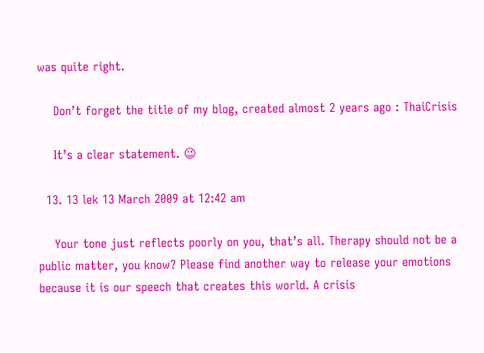was quite right.

    Don’t forget the title of my blog, created almost 2 years ago : ThaiCrisis

    It’s a clear statement. 😉

  13. 13 lek 13 March 2009 at 12:42 am

    Your tone just reflects poorly on you, that’s all. Therapy should not be a public matter, you know? Please find another way to release your emotions because it is our speech that creates this world. A crisis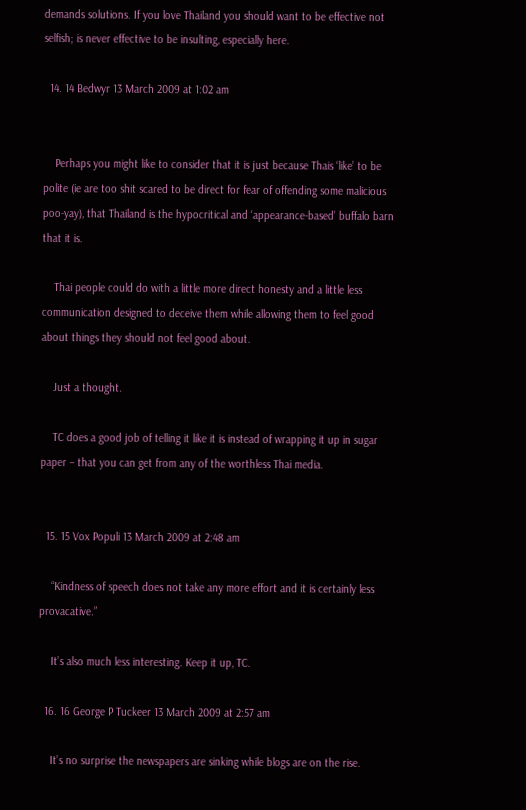demands solutions. If you love Thailand you should want to be effective not selfish; is never effective to be insulting, especially here.

  14. 14 Bedwyr 13 March 2009 at 1:02 am


    Perhaps you might like to consider that it is just because Thais ‘like’ to be polite (ie are too shit scared to be direct for fear of offending some malicious poo-yay), that Thailand is the hypocritical and ‘appearance-based’ buffalo barn that it is.

    Thai people could do with a little more direct honesty and a little less communication designed to deceive them while allowing them to feel good about things they should not feel good about.

    Just a thought.

    TC does a good job of telling it like it is instead of wrapping it up in sugar paper – that you can get from any of the worthless Thai media.


  15. 15 Vox Populi 13 March 2009 at 2:48 am

    “Kindness of speech does not take any more effort and it is certainly less provacative.”

    It’s also much less interesting. Keep it up, TC.

  16. 16 George P Tuckeer 13 March 2009 at 2:57 am

    It’s no surprise the newspapers are sinking while blogs are on the rise.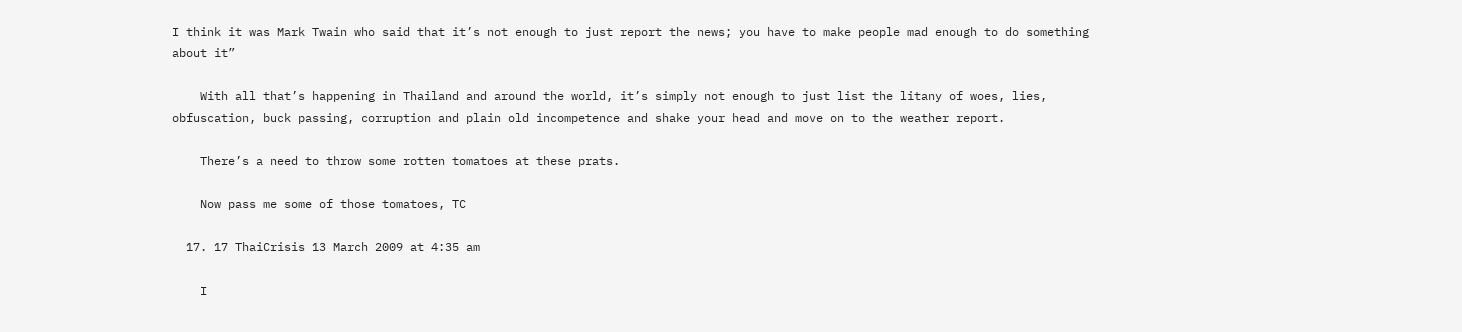I think it was Mark Twain who said that it’s not enough to just report the news; you have to make people mad enough to do something about it”

    With all that’s happening in Thailand and around the world, it’s simply not enough to just list the litany of woes, lies, obfuscation, buck passing, corruption and plain old incompetence and shake your head and move on to the weather report.

    There’s a need to throw some rotten tomatoes at these prats.

    Now pass me some of those tomatoes, TC

  17. 17 ThaiCrisis 13 March 2009 at 4:35 am

    I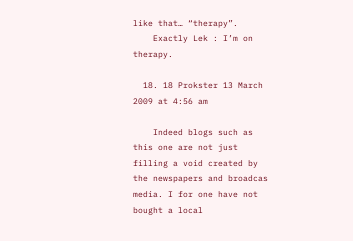like that… “therapy”.
    Exactly Lek : I’m on therapy.

  18. 18 Prokster 13 March 2009 at 4:56 am

    Indeed blogs such as this one are not just filling a void created by the newspapers and broadcas media. I for one have not bought a local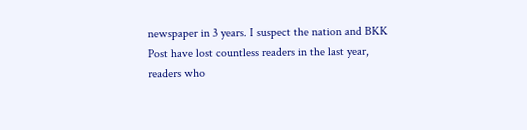newspaper in 3 years. I suspect the nation and BKK Post have lost countless readers in the last year, readers who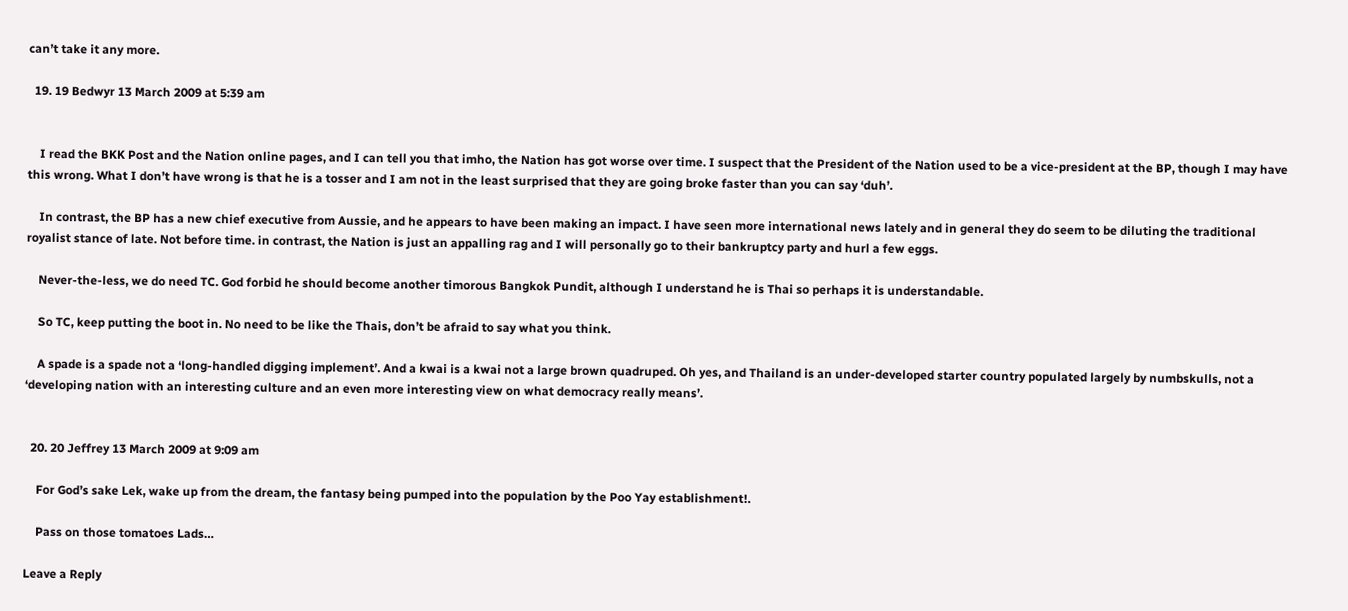can’t take it any more.

  19. 19 Bedwyr 13 March 2009 at 5:39 am


    I read the BKK Post and the Nation online pages, and I can tell you that imho, the Nation has got worse over time. I suspect that the President of the Nation used to be a vice-president at the BP, though I may have this wrong. What I don’t have wrong is that he is a tosser and I am not in the least surprised that they are going broke faster than you can say ‘duh’.

    In contrast, the BP has a new chief executive from Aussie, and he appears to have been making an impact. I have seen more international news lately and in general they do seem to be diluting the traditional royalist stance of late. Not before time. in contrast, the Nation is just an appalling rag and I will personally go to their bankruptcy party and hurl a few eggs.

    Never-the-less, we do need TC. God forbid he should become another timorous Bangkok Pundit, although I understand he is Thai so perhaps it is understandable.

    So TC, keep putting the boot in. No need to be like the Thais, don’t be afraid to say what you think.

    A spade is a spade not a ‘long-handled digging implement’. And a kwai is a kwai not a large brown quadruped. Oh yes, and Thailand is an under-developed starter country populated largely by numbskulls, not a ‘developing nation with an interesting culture and an even more interesting view on what democracy really means’.


  20. 20 Jeffrey 13 March 2009 at 9:09 am

    For God’s sake Lek, wake up from the dream, the fantasy being pumped into the population by the Poo Yay establishment!.

    Pass on those tomatoes Lads…

Leave a Reply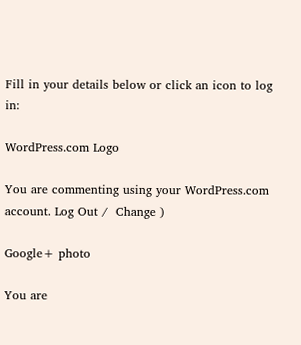Fill in your details below or click an icon to log in:

WordPress.com Logo

You are commenting using your WordPress.com account. Log Out /  Change )

Google+ photo

You are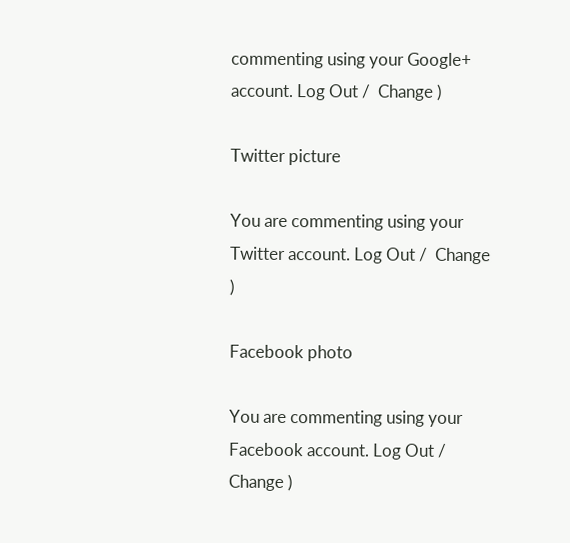commenting using your Google+ account. Log Out /  Change )

Twitter picture

You are commenting using your Twitter account. Log Out /  Change )

Facebook photo

You are commenting using your Facebook account. Log Out /  Change )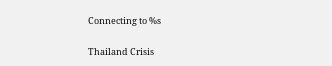Connecting to %s

Thailand Crisis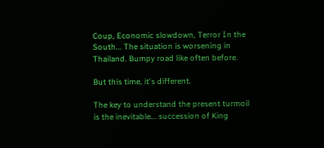Coup, Economic slowdown, Terror In the South... The situation is worsening in Thailand. Bumpy road like often before.

But this time, it's different.

The key to understand the present turmoil is the inevitable... succession of King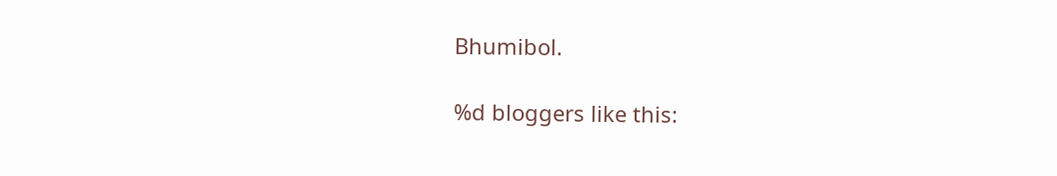Bhumibol.

%d bloggers like this: